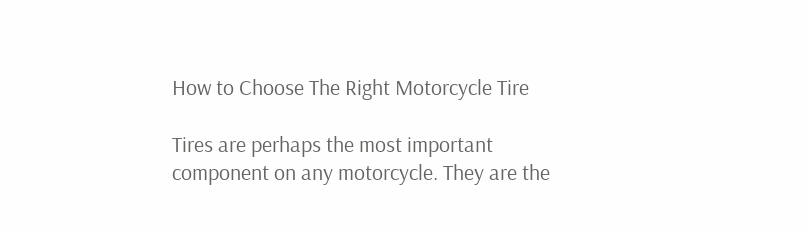How to Choose The Right Motorcycle Tire

Tires are perhaps the most important component on any motorcycle. They are the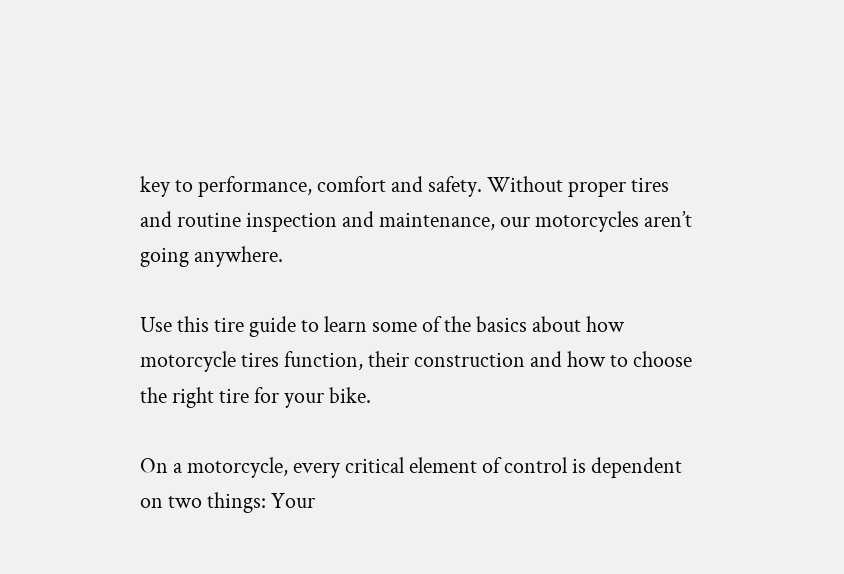key to performance, comfort and safety. Without proper tires and routine inspection and maintenance, our motorcycles aren’t going anywhere.

Use this tire guide to learn some of the basics about how motorcycle tires function, their construction and how to choose the right tire for your bike.

On a motorcycle, every critical element of control is dependent on two things: Your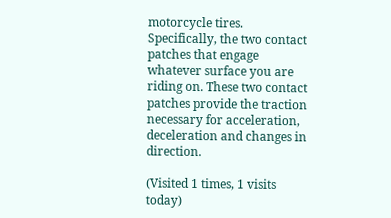motorcycle tires. Specifically, the two contact patches that engage whatever surface you are riding on. These two contact patches provide the traction necessary for acceleration, deceleration and changes in direction.

(Visited 1 times, 1 visits today)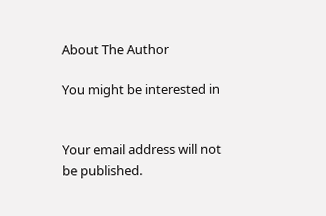About The Author

You might be interested in


Your email address will not be published.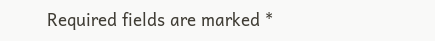Required fields are marked *